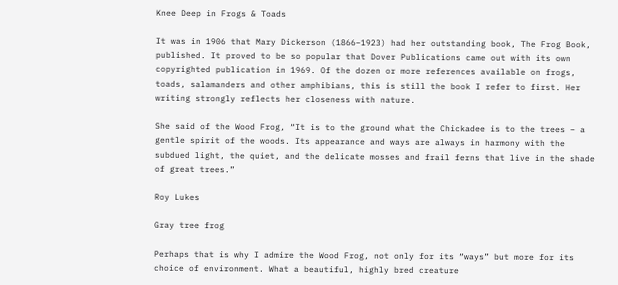Knee Deep in Frogs & Toads

It was in 1906 that Mary Dickerson (1866–1923) had her outstanding book, The Frog Book, published. It proved to be so popular that Dover Publications came out with its own copyrighted publication in 1969. Of the dozen or more references available on frogs, toads, salamanders and other amphibians, this is still the book I refer to first. Her writing strongly reflects her closeness with nature.

She said of the Wood Frog, “It is to the ground what the Chickadee is to the trees – a gentle spirit of the woods. Its appearance and ways are always in harmony with the subdued light, the quiet, and the delicate mosses and frail ferns that live in the shade of great trees.”

Roy Lukes

Gray tree frog

Perhaps that is why I admire the Wood Frog, not only for its “ways” but more for its choice of environment. What a beautiful, highly bred creature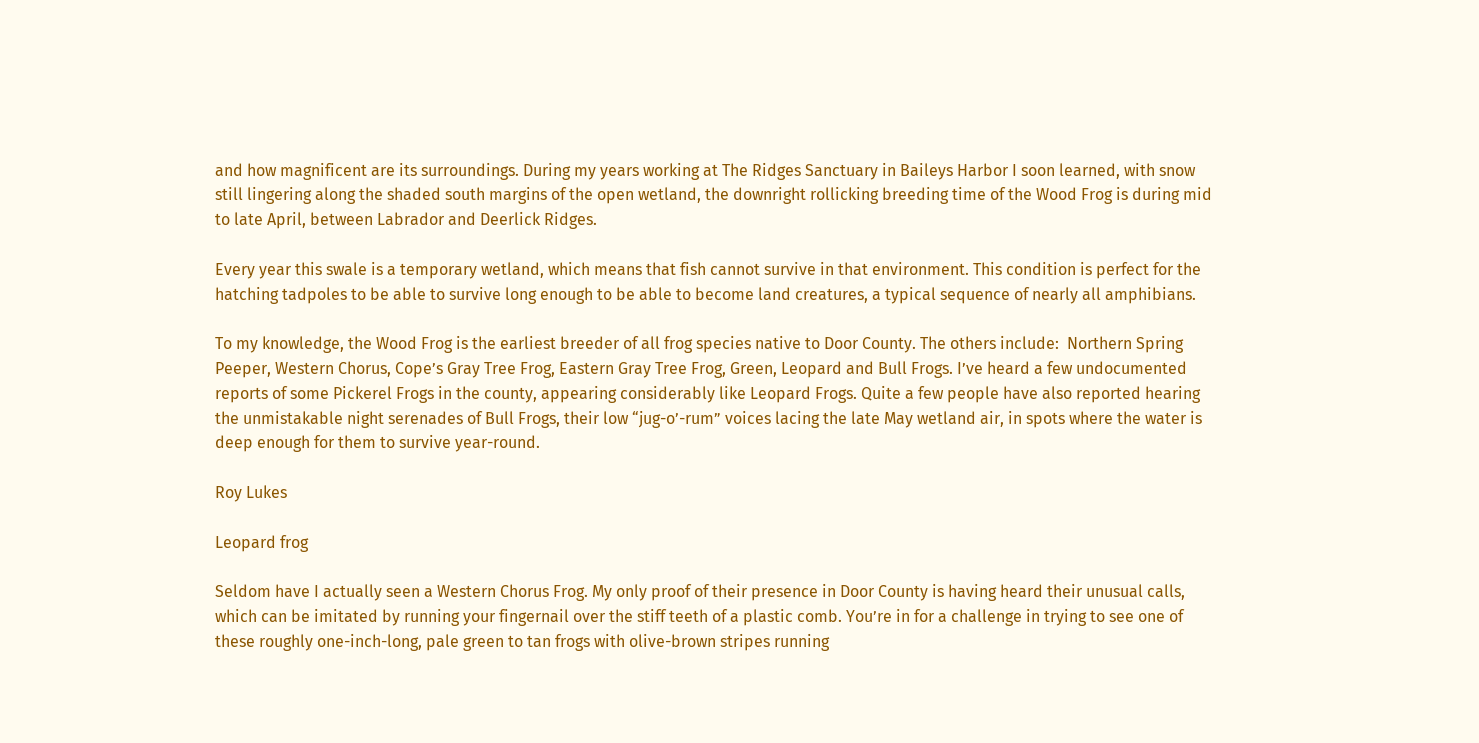and how magnificent are its surroundings. During my years working at The Ridges Sanctuary in Baileys Harbor I soon learned, with snow still lingering along the shaded south margins of the open wetland, the downright rollicking breeding time of the Wood Frog is during mid to late April, between Labrador and Deerlick Ridges.

Every year this swale is a temporary wetland, which means that fish cannot survive in that environment. This condition is perfect for the hatching tadpoles to be able to survive long enough to be able to become land creatures, a typical sequence of nearly all amphibians.

To my knowledge, the Wood Frog is the earliest breeder of all frog species native to Door County. The others include:  Northern Spring Peeper, Western Chorus, Cope’s Gray Tree Frog, Eastern Gray Tree Frog, Green, Leopard and Bull Frogs. I’ve heard a few undocumented reports of some Pickerel Frogs in the county, appearing considerably like Leopard Frogs. Quite a few people have also reported hearing the unmistakable night serenades of Bull Frogs, their low “jug-o’-rum” voices lacing the late May wetland air, in spots where the water is deep enough for them to survive year-round.

Roy Lukes

Leopard frog

Seldom have I actually seen a Western Chorus Frog. My only proof of their presence in Door County is having heard their unusual calls, which can be imitated by running your fingernail over the stiff teeth of a plastic comb. You’re in for a challenge in trying to see one of these roughly one-inch-long, pale green to tan frogs with olive-brown stripes running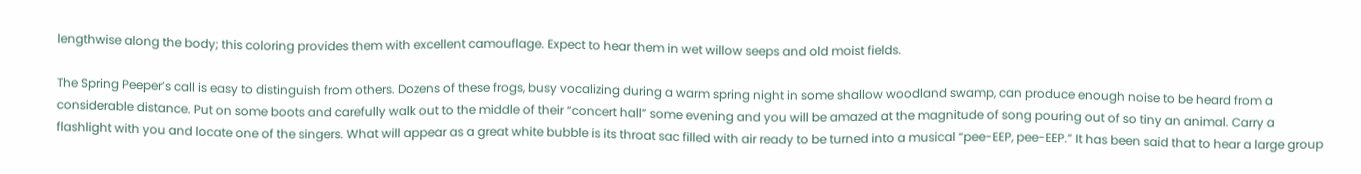lengthwise along the body; this coloring provides them with excellent camouflage. Expect to hear them in wet willow seeps and old moist fields.

The Spring Peeper’s call is easy to distinguish from others. Dozens of these frogs, busy vocalizing during a warm spring night in some shallow woodland swamp, can produce enough noise to be heard from a considerable distance. Put on some boots and carefully walk out to the middle of their “concert hall” some evening and you will be amazed at the magnitude of song pouring out of so tiny an animal. Carry a flashlight with you and locate one of the singers. What will appear as a great white bubble is its throat sac filled with air ready to be turned into a musical “pee-EEP, pee-EEP.” It has been said that to hear a large group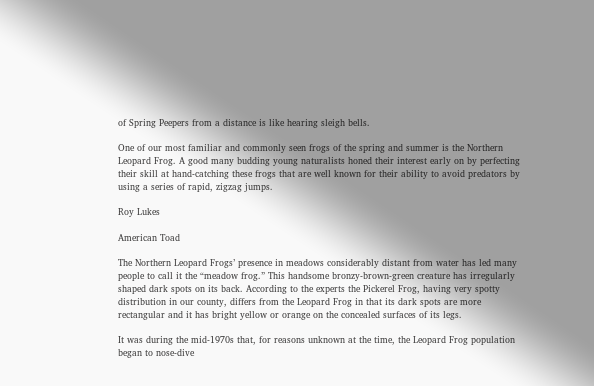of Spring Peepers from a distance is like hearing sleigh bells.

One of our most familiar and commonly seen frogs of the spring and summer is the Northern Leopard Frog. A good many budding young naturalists honed their interest early on by perfecting their skill at hand-catching these frogs that are well known for their ability to avoid predators by using a series of rapid, zigzag jumps.

Roy Lukes

American Toad

The Northern Leopard Frogs’ presence in meadows considerably distant from water has led many people to call it the “meadow frog.” This handsome bronzy-brown-green creature has irregularly shaped dark spots on its back. According to the experts the Pickerel Frog, having very spotty distribution in our county, differs from the Leopard Frog in that its dark spots are more rectangular and it has bright yellow or orange on the concealed surfaces of its legs.

It was during the mid-1970s that, for reasons unknown at the time, the Leopard Frog population began to nose-dive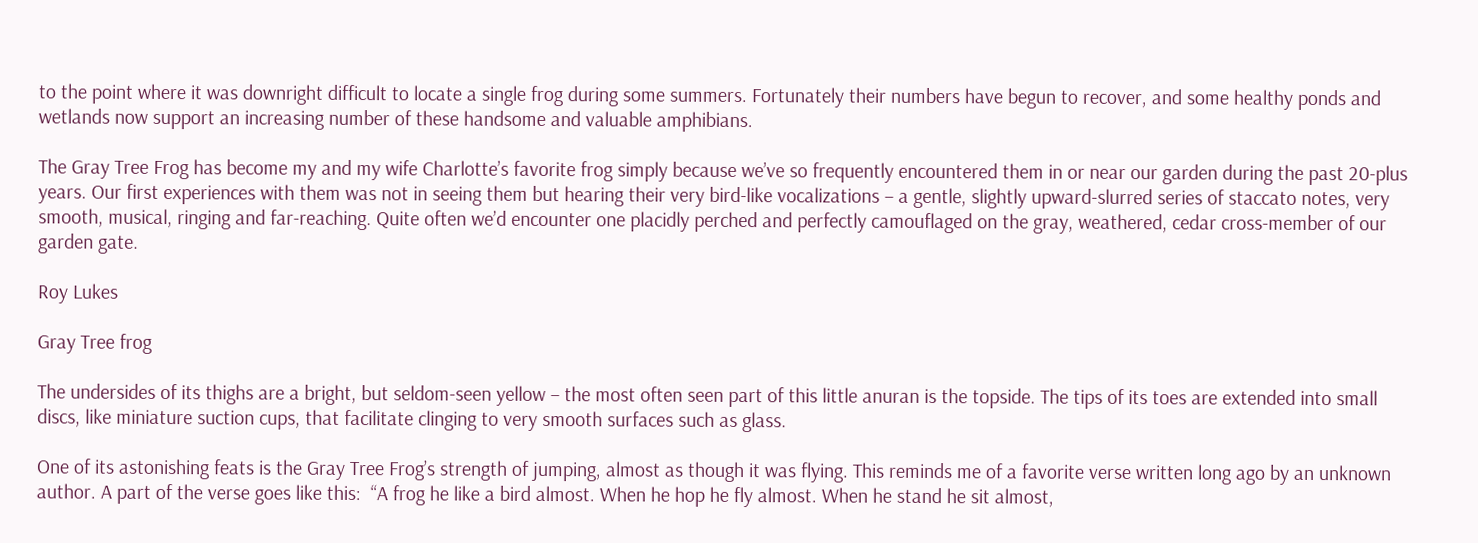to the point where it was downright difficult to locate a single frog during some summers. Fortunately their numbers have begun to recover, and some healthy ponds and wetlands now support an increasing number of these handsome and valuable amphibians.

The Gray Tree Frog has become my and my wife Charlotte’s favorite frog simply because we’ve so frequently encountered them in or near our garden during the past 20-plus years. Our first experiences with them was not in seeing them but hearing their very bird-like vocalizations – a gentle, slightly upward-slurred series of staccato notes, very smooth, musical, ringing and far-reaching. Quite often we’d encounter one placidly perched and perfectly camouflaged on the gray, weathered, cedar cross-member of our garden gate.

Roy Lukes

Gray Tree frog

The undersides of its thighs are a bright, but seldom-seen yellow – the most often seen part of this little anuran is the topside. The tips of its toes are extended into small discs, like miniature suction cups, that facilitate clinging to very smooth surfaces such as glass.

One of its astonishing feats is the Gray Tree Frog’s strength of jumping, almost as though it was flying. This reminds me of a favorite verse written long ago by an unknown author. A part of the verse goes like this:  “A frog he like a bird almost. When he hop he fly almost. When he stand he sit almost,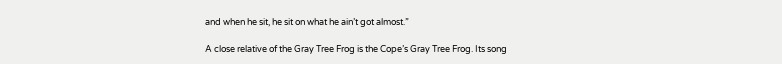and when he sit, he sit on what he ain’t got almost.”

A close relative of the Gray Tree Frog is the Cope’s Gray Tree Frog. Its song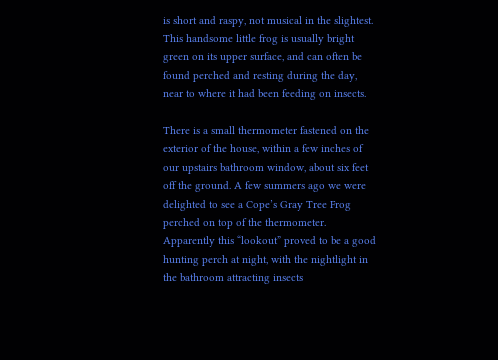is short and raspy, not musical in the slightest. This handsome little frog is usually bright green on its upper surface, and can often be found perched and resting during the day, near to where it had been feeding on insects.

There is a small thermometer fastened on the exterior of the house, within a few inches of our upstairs bathroom window, about six feet off the ground. A few summers ago we were delighted to see a Cope’s Gray Tree Frog perched on top of the thermometer. Apparently this “lookout” proved to be a good hunting perch at night, with the nightlight in the bathroom attracting insects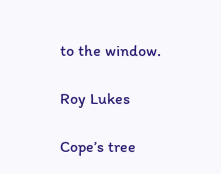to the window.

Roy Lukes

Cope’s tree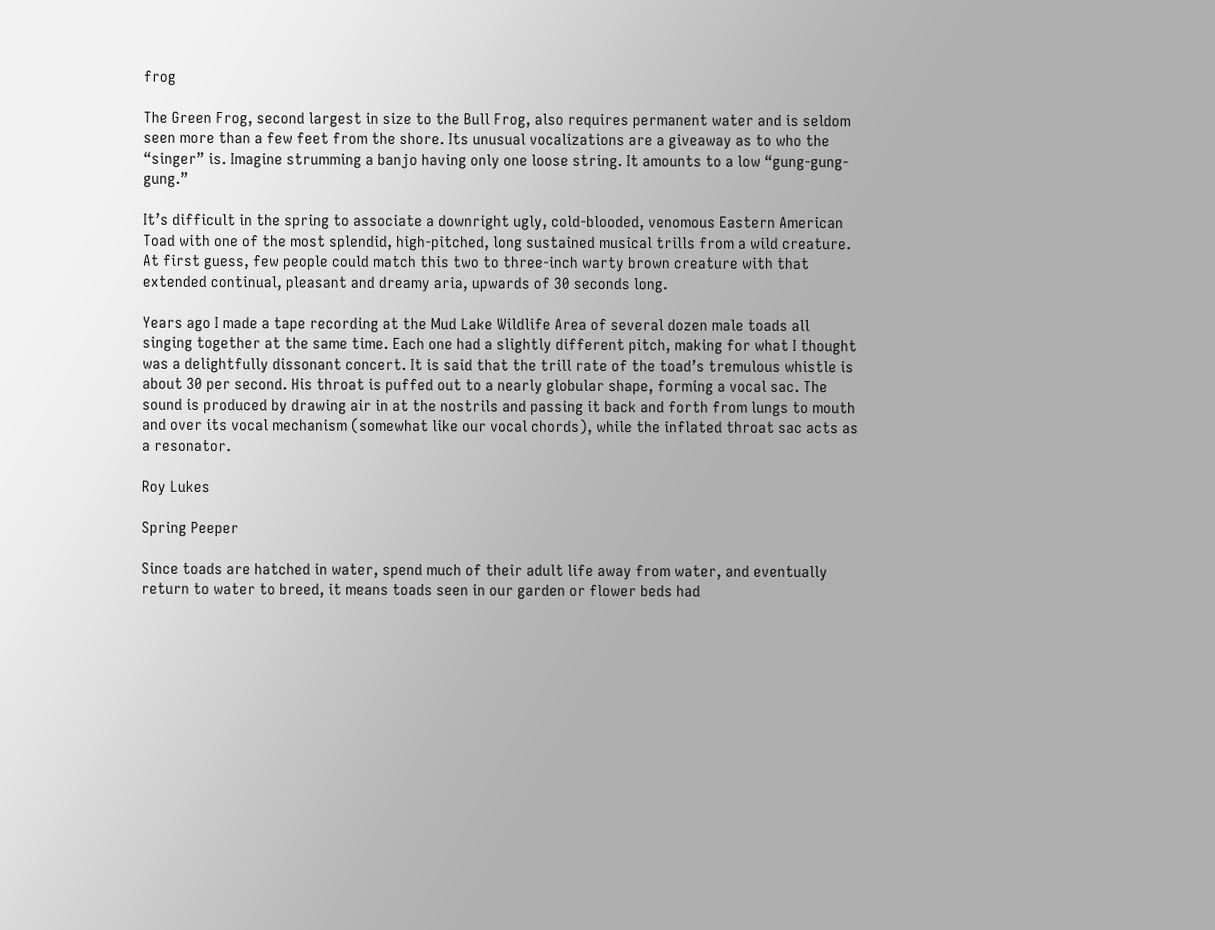frog

The Green Frog, second largest in size to the Bull Frog, also requires permanent water and is seldom seen more than a few feet from the shore. Its unusual vocalizations are a giveaway as to who the “singer” is. Imagine strumming a banjo having only one loose string. It amounts to a low “gung-gung-gung.”

It’s difficult in the spring to associate a downright ugly, cold-blooded, venomous Eastern American Toad with one of the most splendid, high-pitched, long sustained musical trills from a wild creature. At first guess, few people could match this two to three-inch warty brown creature with that extended continual, pleasant and dreamy aria, upwards of 30 seconds long.

Years ago I made a tape recording at the Mud Lake Wildlife Area of several dozen male toads all singing together at the same time. Each one had a slightly different pitch, making for what I thought was a delightfully dissonant concert. It is said that the trill rate of the toad’s tremulous whistle is about 30 per second. His throat is puffed out to a nearly globular shape, forming a vocal sac. The sound is produced by drawing air in at the nostrils and passing it back and forth from lungs to mouth and over its vocal mechanism (somewhat like our vocal chords), while the inflated throat sac acts as a resonator.

Roy Lukes

Spring Peeper

Since toads are hatched in water, spend much of their adult life away from water, and eventually return to water to breed, it means toads seen in our garden or flower beds had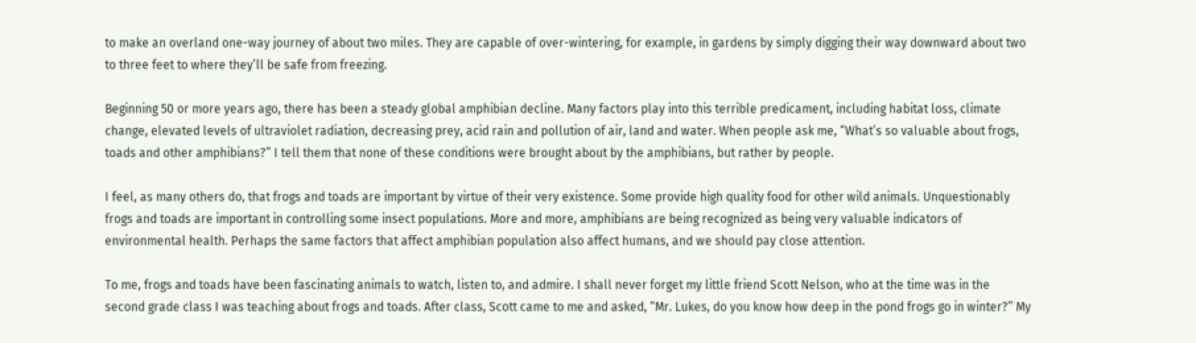to make an overland one-way journey of about two miles. They are capable of over-wintering, for example, in gardens by simply digging their way downward about two to three feet to where they’ll be safe from freezing.

Beginning 50 or more years ago, there has been a steady global amphibian decline. Many factors play into this terrible predicament, including habitat loss, climate change, elevated levels of ultraviolet radiation, decreasing prey, acid rain and pollution of air, land and water. When people ask me, “What’s so valuable about frogs, toads and other amphibians?” I tell them that none of these conditions were brought about by the amphibians, but rather by people.

I feel, as many others do, that frogs and toads are important by virtue of their very existence. Some provide high quality food for other wild animals. Unquestionably frogs and toads are important in controlling some insect populations. More and more, amphibians are being recognized as being very valuable indicators of environmental health. Perhaps the same factors that affect amphibian population also affect humans, and we should pay close attention.

To me, frogs and toads have been fascinating animals to watch, listen to, and admire. I shall never forget my little friend Scott Nelson, who at the time was in the second grade class I was teaching about frogs and toads. After class, Scott came to me and asked, “Mr. Lukes, do you know how deep in the pond frogs go in winter?” My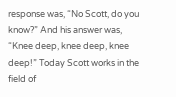response was, “No Scott, do you know?” And his answer was, “Knee deep, knee deep, knee deep!” Today Scott works in the field of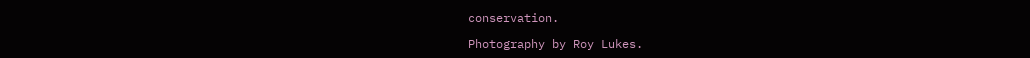conservation.

Photography by Roy Lukes.